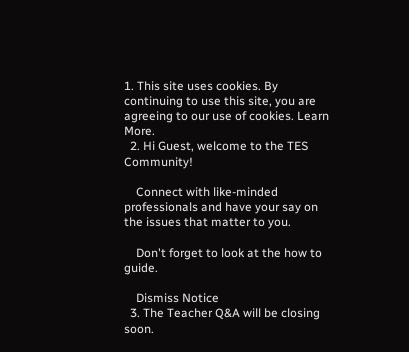1. This site uses cookies. By continuing to use this site, you are agreeing to our use of cookies. Learn More.
  2. Hi Guest, welcome to the TES Community!

    Connect with like-minded professionals and have your say on the issues that matter to you.

    Don't forget to look at the how to guide.

    Dismiss Notice
  3. The Teacher Q&A will be closing soon.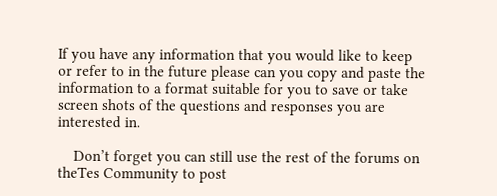If you have any information that you would like to keep or refer to in the future please can you copy and paste the information to a format suitable for you to save or take screen shots of the questions and responses you are interested in.

    Don’t forget you can still use the rest of the forums on theTes Community to post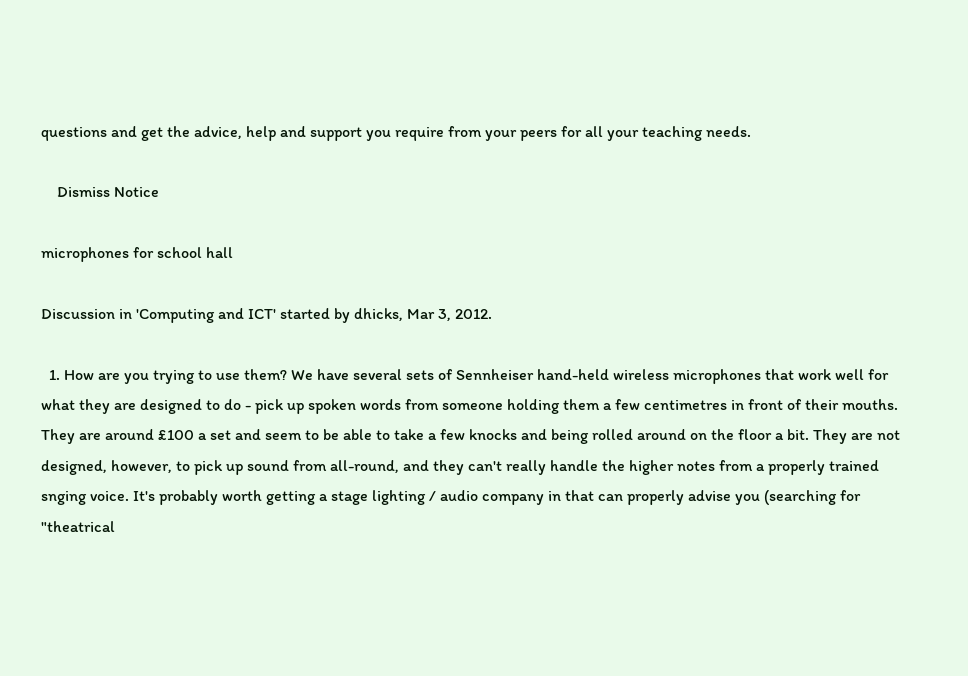questions and get the advice, help and support you require from your peers for all your teaching needs.

    Dismiss Notice

microphones for school hall

Discussion in 'Computing and ICT' started by dhicks, Mar 3, 2012.

  1. How are you trying to use them? We have several sets of Sennheiser hand-held wireless microphones that work well for what they are designed to do - pick up spoken words from someone holding them a few centimetres in front of their mouths. They are around £100 a set and seem to be able to take a few knocks and being rolled around on the floor a bit. They are not designed, however, to pick up sound from all-round, and they can't really handle the higher notes from a properly trained snging voice. It's probably worth getting a stage lighting / audio company in that can properly advise you (searching for "theatrical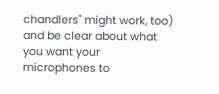chandlers" might work, too) and be clear about what you want your microphones to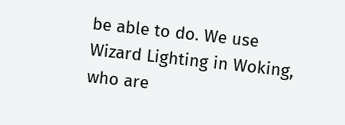be able to do. We use Wizard Lighting in Woking, who are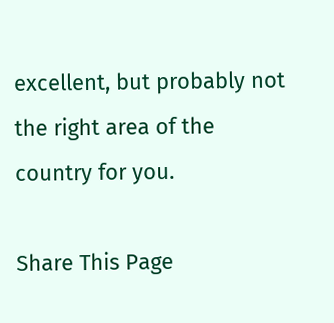excellent, but probably not the right area of the country for you.

Share This Page